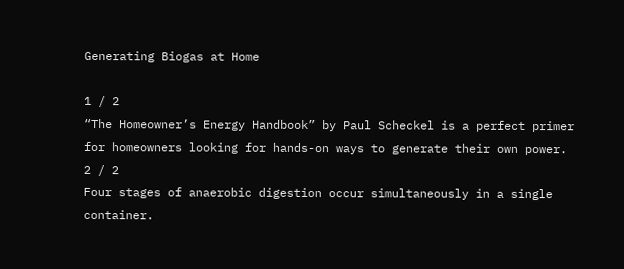Generating Biogas at Home

1 / 2
“The Homeowner’s Energy Handbook” by Paul Scheckel is a perfect primer for homeowners looking for hands-on ways to generate their own power.
2 / 2
Four stages of anaerobic digestion occur simultaneously in a single container.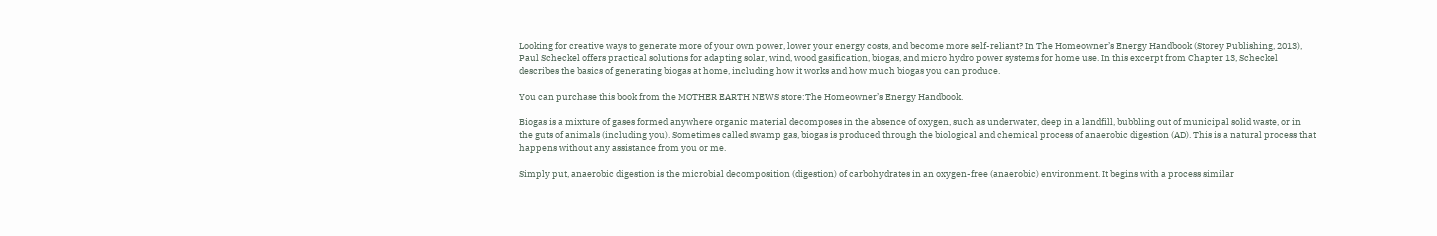Looking for creative ways to generate more of your own power, lower your energy costs, and become more self-reliant? In The Homeowner’s Energy Handbook (Storey Publishing, 2013), Paul Scheckel offers practical solutions for adapting solar, wind, wood gasification, biogas, and micro hydro power systems for home use. In this excerpt from Chapter 13, Scheckel describes the basics of generating biogas at home, including how it works and how much biogas you can produce.

You can purchase this book from the MOTHER EARTH NEWS store:The Homeowner’s Energy Handbook.

Biogas is a mixture of gases formed anywhere organic material decomposes in the absence of oxygen, such as underwater, deep in a landfill, bubbling out of municipal solid waste, or in the guts of animals (including you). Sometimes called swamp gas, biogas is produced through the biological and chemical process of anaerobic digestion (AD). This is a natural process that happens without any assistance from you or me.

Simply put, anaerobic digestion is the microbial decomposition (digestion) of carbohydrates in an oxygen-free (anaerobic) environment. It begins with a process similar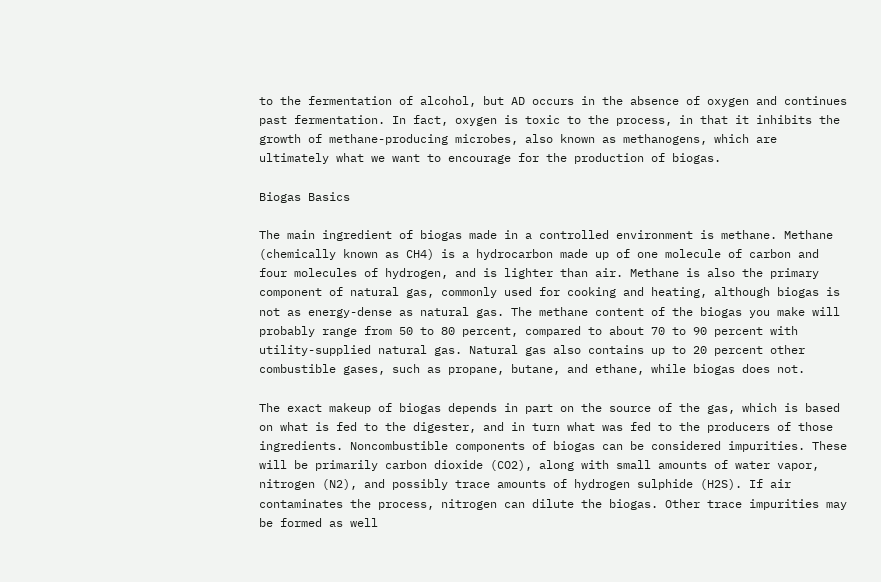to the fermentation of alcohol, but AD occurs in the absence of oxygen and continues past fermentation. In fact, oxygen is toxic to the process, in that it inhibits the growth of methane-producing microbes, also known as methanogens, which are ultimately what we want to encourage for the production of biogas.

Biogas Basics

The main ingredient of biogas made in a controlled environment is methane. Methane (chemically known as CH4) is a hydrocarbon made up of one molecule of carbon and four molecules of hydrogen, and is lighter than air. Methane is also the primary component of natural gas, commonly used for cooking and heating, although biogas is not as energy-dense as natural gas. The methane content of the biogas you make will probably range from 50 to 80 percent, compared to about 70 to 90 percent with utility-supplied natural gas. Natural gas also contains up to 20 percent other combustible gases, such as propane, butane, and ethane, while biogas does not.

The exact makeup of biogas depends in part on the source of the gas, which is based on what is fed to the digester, and in turn what was fed to the producers of those ingredients. Noncombustible components of biogas can be considered impurities. These will be primarily carbon dioxide (CO2), along with small amounts of water vapor, nitrogen (N2), and possibly trace amounts of hydrogen sulphide (H2S). If air contaminates the process, nitrogen can dilute the biogas. Other trace impurities may be formed as well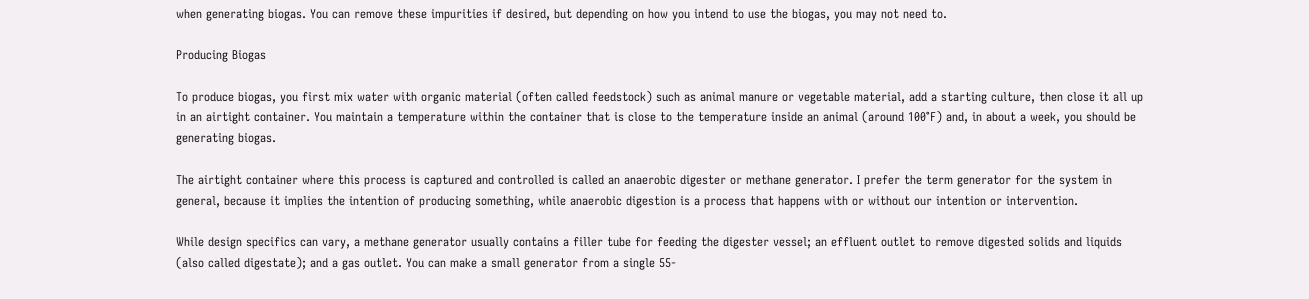when generating biogas. You can remove these impurities if desired, but depending on how you intend to use the biogas, you may not need to.

Producing Biogas

To produce biogas, you first mix water with organic material (often called feedstock) such as animal manure or vegetable material, add a starting culture, then close it all up in an airtight container. You maintain a temperature within the container that is close to the temperature inside an animal (around 100°F) and, in about a week, you should be generating biogas.

The airtight container where this process is captured and controlled is called an anaerobic digester or methane generator. I prefer the term generator for the system in general, because it implies the intention of producing something, while anaerobic digestion is a process that happens with or without our intention or intervention.

While design specifics can vary, a methane generator usually contains a filler tube for feeding the digester vessel; an effluent outlet to remove digested solids and liquids (also called digestate); and a gas outlet. You can make a small generator from a single 55-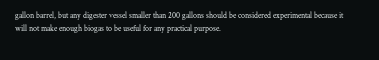gallon barrel, but any digester vessel smaller than 200 gallons should be considered experimental because it will not make enough biogas to be useful for any practical purpose.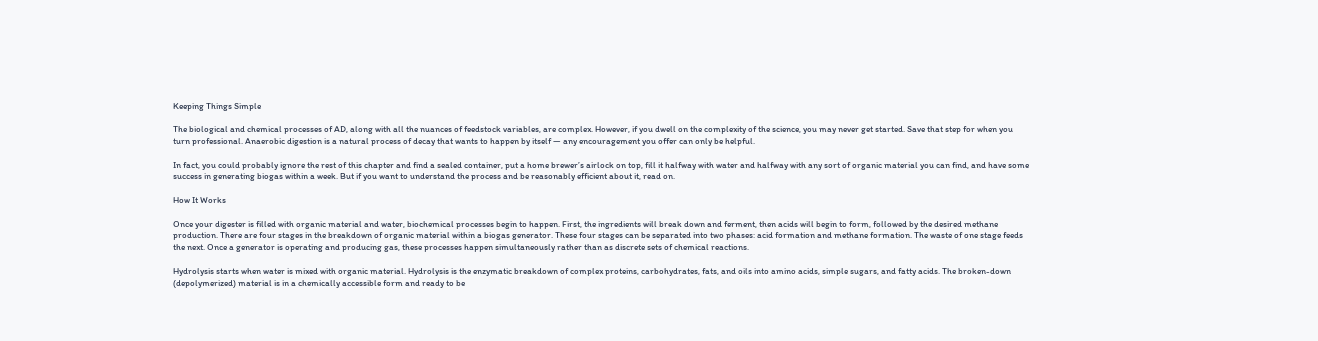Keeping Things Simple

The biological and chemical processes of AD, along with all the nuances of feedstock variables, are complex. However, if you dwell on the complexity of the science, you may never get started. Save that step for when you turn professional. Anaerobic digestion is a natural process of decay that wants to happen by itself — any encouragement you offer can only be helpful.

In fact, you could probably ignore the rest of this chapter and find a sealed container, put a home brewer’s airlock on top, fill it halfway with water and halfway with any sort of organic material you can find, and have some success in generating biogas within a week. But if you want to understand the process and be reasonably efficient about it, read on.

How It Works

Once your digester is filled with organic material and water, biochemical processes begin to happen. First, the ingredients will break down and ferment, then acids will begin to form, followed by the desired methane production. There are four stages in the breakdown of organic material within a biogas generator. These four stages can be separated into two phases: acid formation and methane formation. The waste of one stage feeds the next. Once a generator is operating and producing gas, these processes happen simultaneously rather than as discrete sets of chemical reactions.

Hydrolysis starts when water is mixed with organic material. Hydrolysis is the enzymatic breakdown of complex proteins, carbohydrates, fats, and oils into amino acids, simple sugars, and fatty acids. The broken-down (depolymerized) material is in a chemically accessible form and ready to be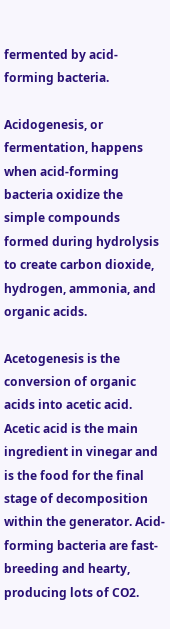fermented by acid-forming bacteria.

Acidogenesis, or fermentation, happens when acid-forming bacteria oxidize the simple compounds formed during hydrolysis to create carbon dioxide, hydrogen, ammonia, and organic acids.

Acetogenesis is the conversion of organic acids into acetic acid. Acetic acid is the main ingredient in vinegar and is the food for the final stage of decomposition within the generator. Acid-forming bacteria are fast-breeding and hearty, producing lots of CO2.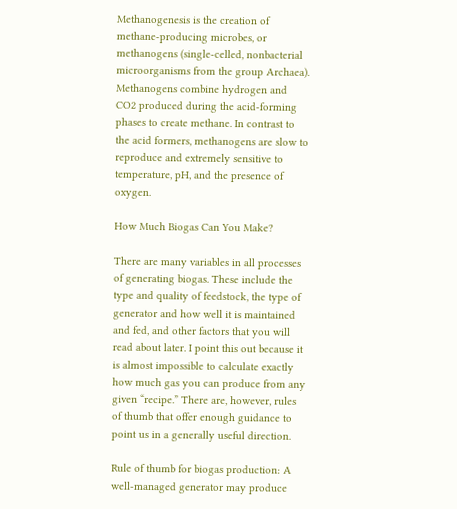Methanogenesis is the creation of methane-producing microbes, or methanogens (single-celled, nonbacterial microorganisms from the group Archaea). Methanogens combine hydrogen and CO2 produced during the acid-forming phases to create methane. In contrast to the acid formers, methanogens are slow to reproduce and extremely sensitive to temperature, pH, and the presence of oxygen.

How Much Biogas Can You Make?

There are many variables in all processes of generating biogas. These include the type and quality of feedstock, the type of generator and how well it is maintained and fed, and other factors that you will read about later. I point this out because it is almost impossible to calculate exactly how much gas you can produce from any given “recipe.” There are, however, rules of thumb that offer enough guidance to point us in a generally useful direction.

Rule of thumb for biogas production: A well-managed generator may produce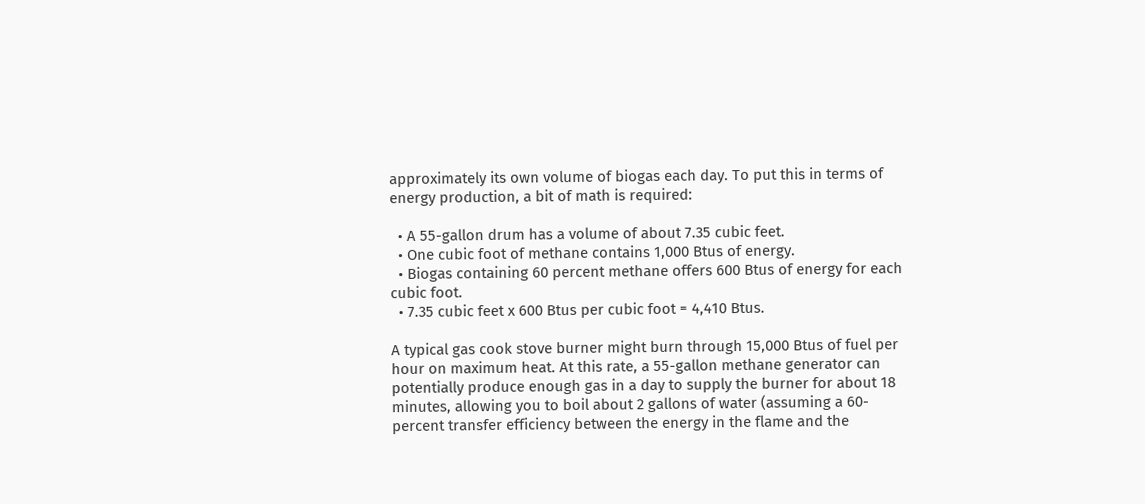approximately its own volume of biogas each day. To put this in terms of energy production, a bit of math is required:

  • A 55-gallon drum has a volume of about 7.35 cubic feet.
  • One cubic foot of methane contains 1,000 Btus of energy.
  • Biogas containing 60 percent methane offers 600 Btus of energy for each cubic foot.
  • 7.35 cubic feet x 600 Btus per cubic foot = 4,410 Btus.

A typical gas cook stove burner might burn through 15,000 Btus of fuel per hour on maximum heat. At this rate, a 55-gallon methane generator can potentially produce enough gas in a day to supply the burner for about 18 minutes, allowing you to boil about 2 gallons of water (assuming a 60-percent transfer efficiency between the energy in the flame and the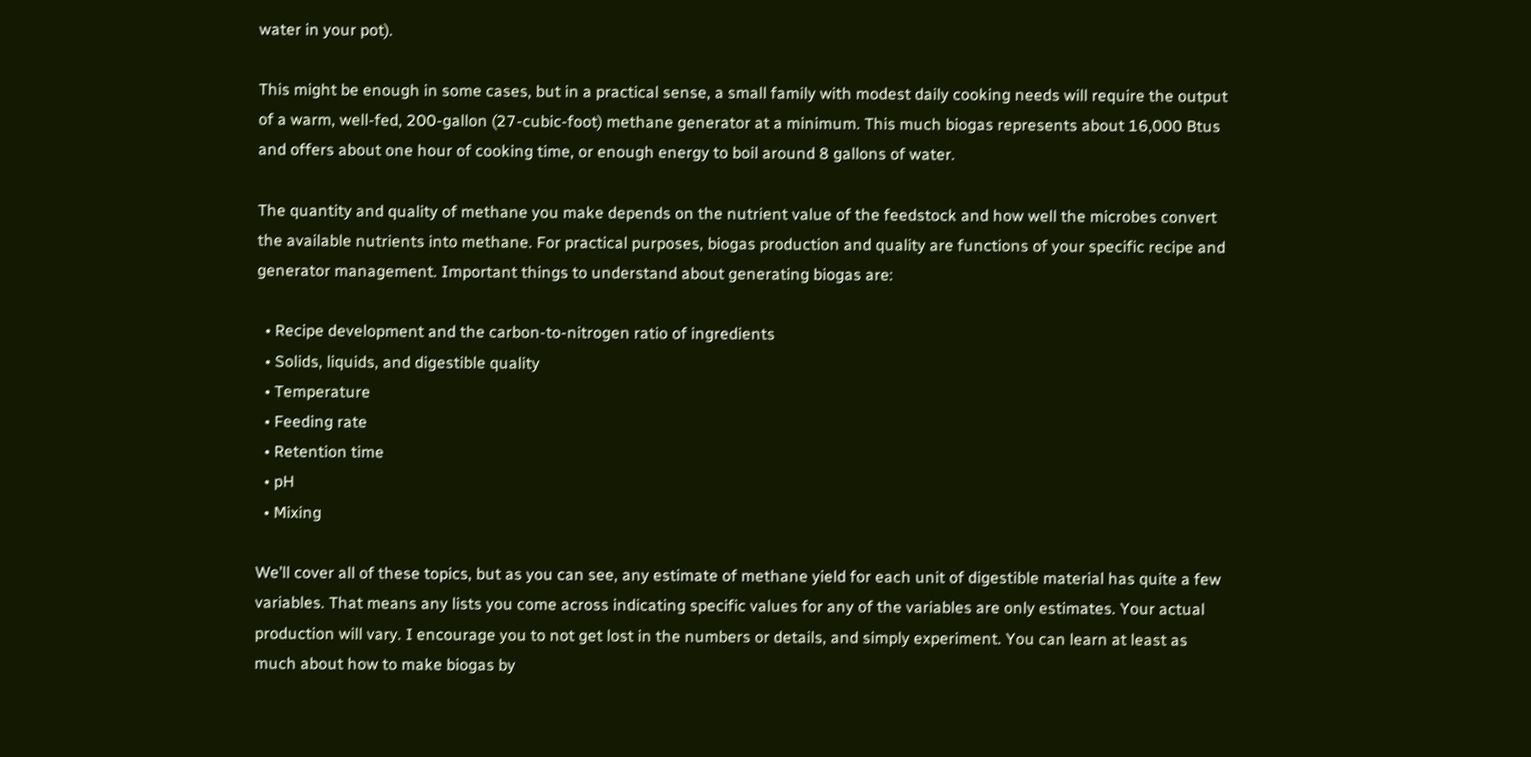water in your pot).

This might be enough in some cases, but in a practical sense, a small family with modest daily cooking needs will require the output of a warm, well-fed, 200-gallon (27-cubic-foot) methane generator at a minimum. This much biogas represents about 16,000 Btus and offers about one hour of cooking time, or enough energy to boil around 8 gallons of water.

The quantity and quality of methane you make depends on the nutrient value of the feedstock and how well the microbes convert the available nutrients into methane. For practical purposes, biogas production and quality are functions of your specific recipe and generator management. Important things to understand about generating biogas are:

  • Recipe development and the carbon-to-nitrogen ratio of ingredients
  • Solids, liquids, and digestible quality
  • Temperature
  • Feeding rate
  • Retention time
  • pH
  • Mixing

We’ll cover all of these topics, but as you can see, any estimate of methane yield for each unit of digestible material has quite a few variables. That means any lists you come across indicating specific values for any of the variables are only estimates. Your actual production will vary. I encourage you to not get lost in the numbers or details, and simply experiment. You can learn at least as much about how to make biogas by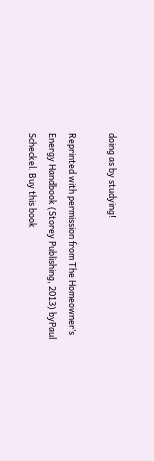doing as by studying!

Reprinted with permission from The Homeowner’s Energy Handbook (Storey Publishing, 2013) byPaul Scheckel. Buy this book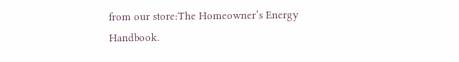from our store:The Homeowner’s Energy Handbook.